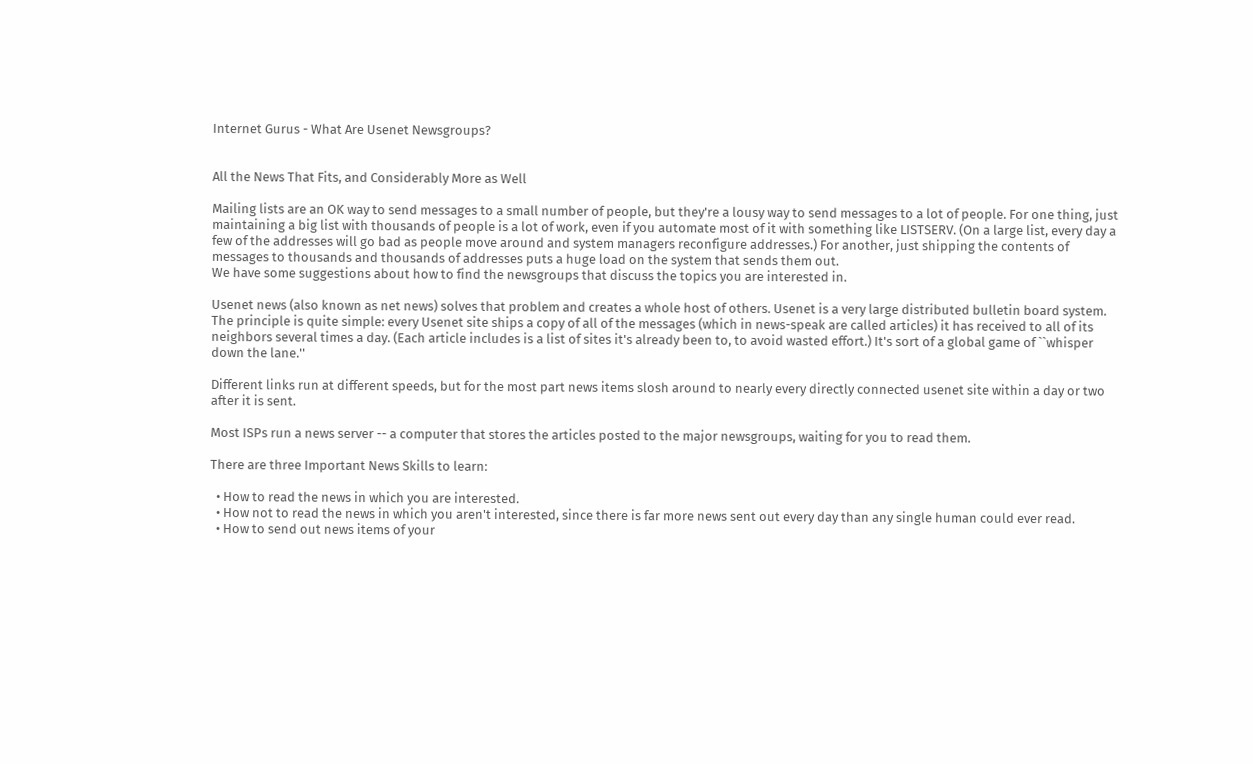Internet Gurus - What Are Usenet Newsgroups?


All the News That Fits, and Considerably More as Well

Mailing lists are an OK way to send messages to a small number of people, but they're a lousy way to send messages to a lot of people. For one thing, just maintaining a big list with thousands of people is a lot of work, even if you automate most of it with something like LISTSERV. (On a large list, every day a few of the addresses will go bad as people move around and system managers reconfigure addresses.) For another, just shipping the contents of messages to thousands and thousands of addresses puts a huge load on the system that sends them out.
We have some suggestions about how to find the newsgroups that discuss the topics you are interested in.

Usenet news (also known as net news) solves that problem and creates a whole host of others. Usenet is a very large distributed bulletin board system. The principle is quite simple: every Usenet site ships a copy of all of the messages (which in news-speak are called articles) it has received to all of its neighbors several times a day. (Each article includes is a list of sites it's already been to, to avoid wasted effort.) It's sort of a global game of ``whisper down the lane.''

Different links run at different speeds, but for the most part news items slosh around to nearly every directly connected usenet site within a day or two after it is sent.

Most ISPs run a news server -- a computer that stores the articles posted to the major newsgroups, waiting for you to read them.

There are three Important News Skills to learn:

  • How to read the news in which you are interested.
  • How not to read the news in which you aren't interested, since there is far more news sent out every day than any single human could ever read.
  • How to send out news items of your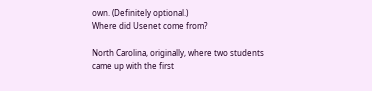own. (Definitely optional.)
Where did Usenet come from?

North Carolina, originally, where two students came up with the first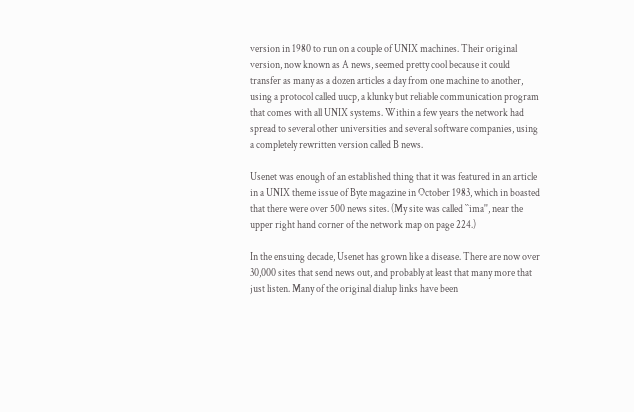version in 1980 to run on a couple of UNIX machines. Their original version, now known as A news, seemed pretty cool because it could transfer as many as a dozen articles a day from one machine to another, using a protocol called uucp, a klunky but reliable communication program that comes with all UNIX systems. Within a few years the network had spread to several other universities and several software companies, using a completely rewritten version called B news.

Usenet was enough of an established thing that it was featured in an article in a UNIX theme issue of Byte magazine in October 1983, which in boasted that there were over 500 news sites. (My site was called ``ima'', near the upper right hand corner of the network map on page 224.)

In the ensuing decade, Usenet has grown like a disease. There are now over 30,000 sites that send news out, and probably at least that many more that just listen. Many of the original dialup links have been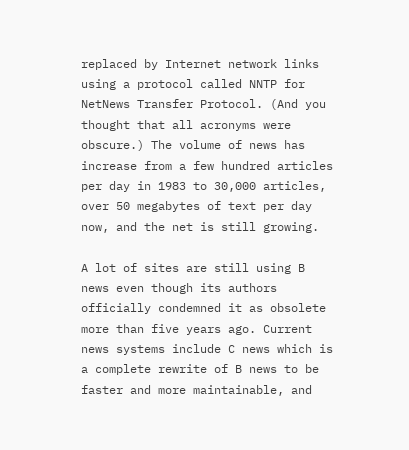replaced by Internet network links using a protocol called NNTP for NetNews Transfer Protocol. (And you thought that all acronyms were obscure.) The volume of news has increase from a few hundred articles per day in 1983 to 30,000 articles, over 50 megabytes of text per day now, and the net is still growing.

A lot of sites are still using B news even though its authors officially condemned it as obsolete more than five years ago. Current news systems include C news which is a complete rewrite of B news to be faster and more maintainable, and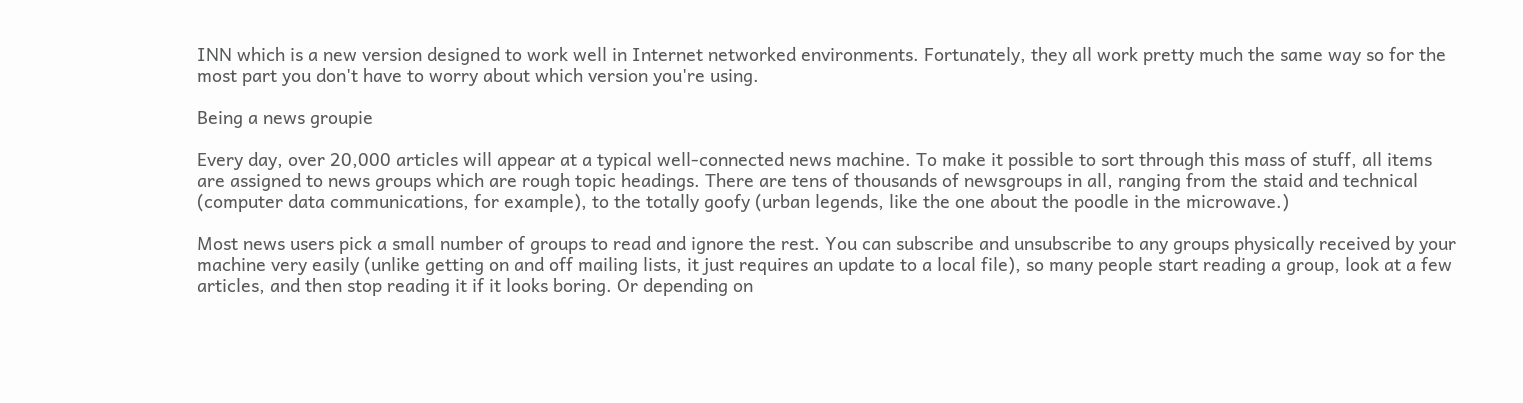INN which is a new version designed to work well in Internet networked environments. Fortunately, they all work pretty much the same way so for the most part you don't have to worry about which version you're using.

Being a news groupie

Every day, over 20,000 articles will appear at a typical well-connected news machine. To make it possible to sort through this mass of stuff, all items are assigned to news groups which are rough topic headings. There are tens of thousands of newsgroups in all, ranging from the staid and technical (computer data communications, for example), to the totally goofy (urban legends, like the one about the poodle in the microwave.)

Most news users pick a small number of groups to read and ignore the rest. You can subscribe and unsubscribe to any groups physically received by your machine very easily (unlike getting on and off mailing lists, it just requires an update to a local file), so many people start reading a group, look at a few articles, and then stop reading it if it looks boring. Or depending on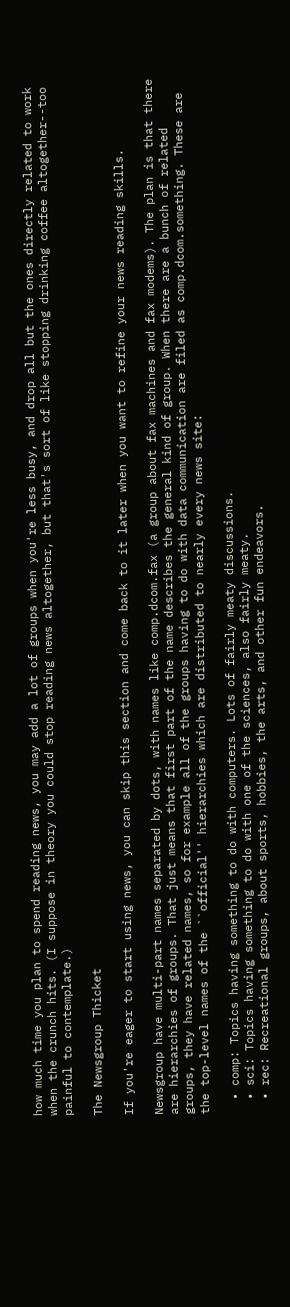how much time you plan to spend reading news, you may add a lot of groups when you're less busy, and drop all but the ones directly related to work when the crunch hits. (I suppose in theory you could stop reading news altogether, but that's sort of like stopping drinking coffee altogether--too painful to contemplate.)

The Newsgroup Thicket

If you're eager to start using news, you can skip this section and come back to it later when you want to refine your news reading skills.

Newsgroup have multi-part names separated by dots, with names like comp.dcom.fax (a group about fax machines and fax modems). The plan is that there are hierarchies of groups. That just means that first part of the name describes the general kind of group. When there are a bunch of related groups, they have related names, so for example all of the groups having to do with data communication are filed as comp.dcom.something. These are the top-level names of the ``official'' hierarchies which are distributed to nearly every news site:

  • comp: Topics having something to do with computers. Lots of fairly meaty discussions.
  • sci: Topics having something to do with one of the sciences, also fairly meaty.
  • rec: Recreational groups, about sports, hobbies, the arts, and other fun endeavors.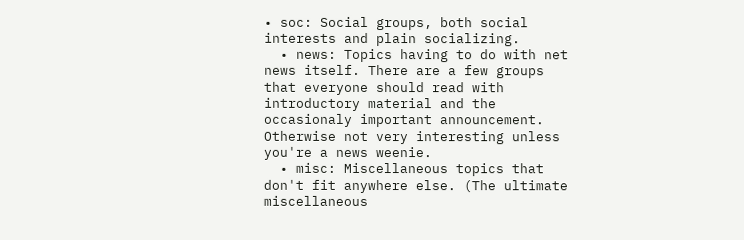• soc: Social groups, both social interests and plain socializing.
  • news: Topics having to do with net news itself. There are a few groups that everyone should read with introductory material and the occasionaly important announcement. Otherwise not very interesting unless you're a news weenie.
  • misc: Miscellaneous topics that don't fit anywhere else. (The ultimate miscellaneous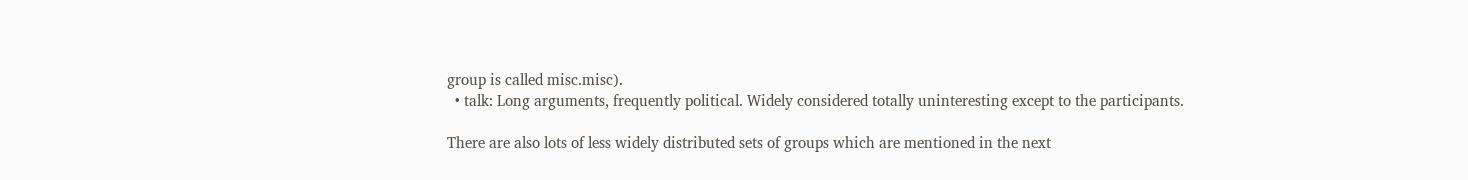group is called misc.misc).
  • talk: Long arguments, frequently political. Widely considered totally uninteresting except to the participants.

There are also lots of less widely distributed sets of groups which are mentioned in the next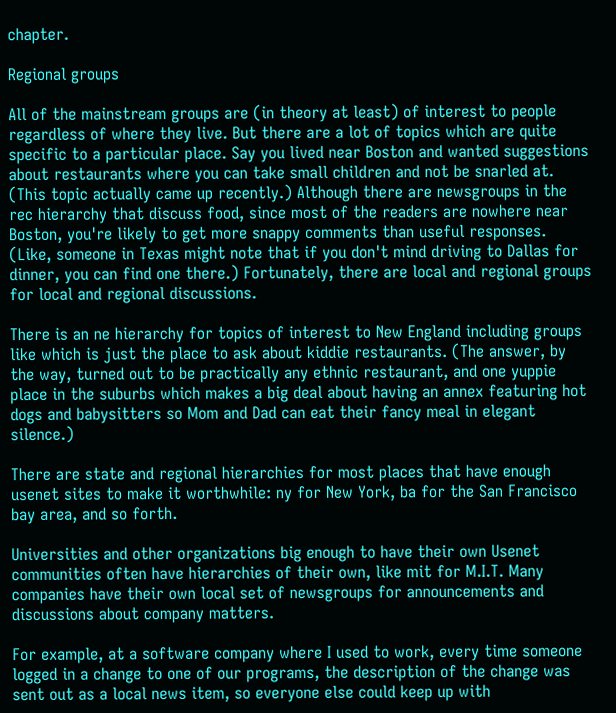chapter.

Regional groups

All of the mainstream groups are (in theory at least) of interest to people regardless of where they live. But there are a lot of topics which are quite specific to a particular place. Say you lived near Boston and wanted suggestions about restaurants where you can take small children and not be snarled at. (This topic actually came up recently.) Although there are newsgroups in the rec hierarchy that discuss food, since most of the readers are nowhere near Boston, you're likely to get more snappy comments than useful responses. (Like, someone in Texas might note that if you don't mind driving to Dallas for dinner, you can find one there.) Fortunately, there are local and regional groups for local and regional discussions.

There is an ne hierarchy for topics of interest to New England including groups like which is just the place to ask about kiddie restaurants. (The answer, by the way, turned out to be practically any ethnic restaurant, and one yuppie place in the suburbs which makes a big deal about having an annex featuring hot dogs and babysitters so Mom and Dad can eat their fancy meal in elegant silence.)

There are state and regional hierarchies for most places that have enough usenet sites to make it worthwhile: ny for New York, ba for the San Francisco bay area, and so forth.

Universities and other organizations big enough to have their own Usenet communities often have hierarchies of their own, like mit for M.I.T. Many companies have their own local set of newsgroups for announcements and discussions about company matters.

For example, at a software company where I used to work, every time someone logged in a change to one of our programs, the description of the change was sent out as a local news item, so everyone else could keep up with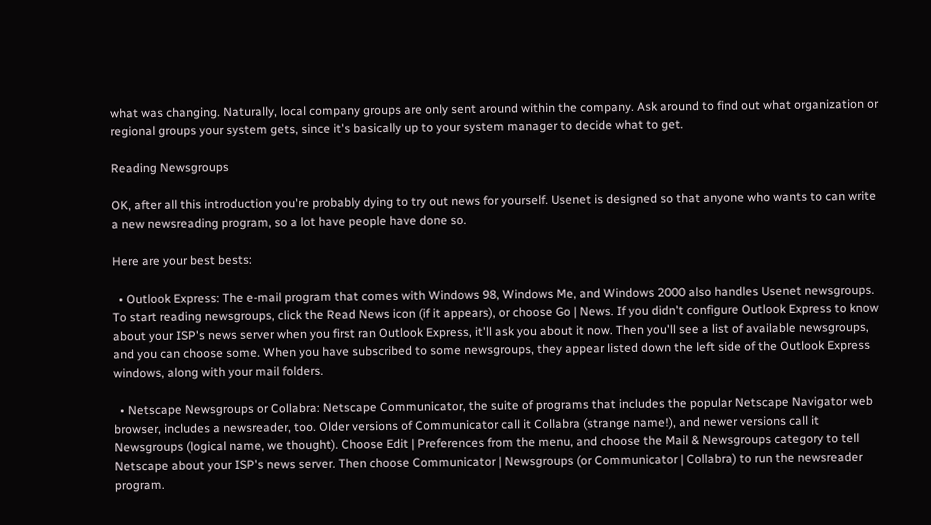what was changing. Naturally, local company groups are only sent around within the company. Ask around to find out what organization or regional groups your system gets, since it's basically up to your system manager to decide what to get.

Reading Newsgroups

OK, after all this introduction you're probably dying to try out news for yourself. Usenet is designed so that anyone who wants to can write a new newsreading program, so a lot have people have done so.

Here are your best bests:

  • Outlook Express: The e-mail program that comes with Windows 98, Windows Me, and Windows 2000 also handles Usenet newsgroups. To start reading newsgroups, click the Read News icon (if it appears), or choose Go | News. If you didn't configure Outlook Express to know about your ISP's news server when you first ran Outlook Express, it'll ask you about it now. Then you'll see a list of available newsgroups, and you can choose some. When you have subscribed to some newsgroups, they appear listed down the left side of the Outlook Express windows, along with your mail folders.

  • Netscape Newsgroups or Collabra: Netscape Communicator, the suite of programs that includes the popular Netscape Navigator web browser, includes a newsreader, too. Older versions of Communicator call it Collabra (strange name!), and newer versions call it Newsgroups (logical name, we thought). Choose Edit | Preferences from the menu, and choose the Mail & Newsgroups category to tell Netscape about your ISP's news server. Then choose Communicator | Newsgroups (or Communicator | Collabra) to run the newsreader program.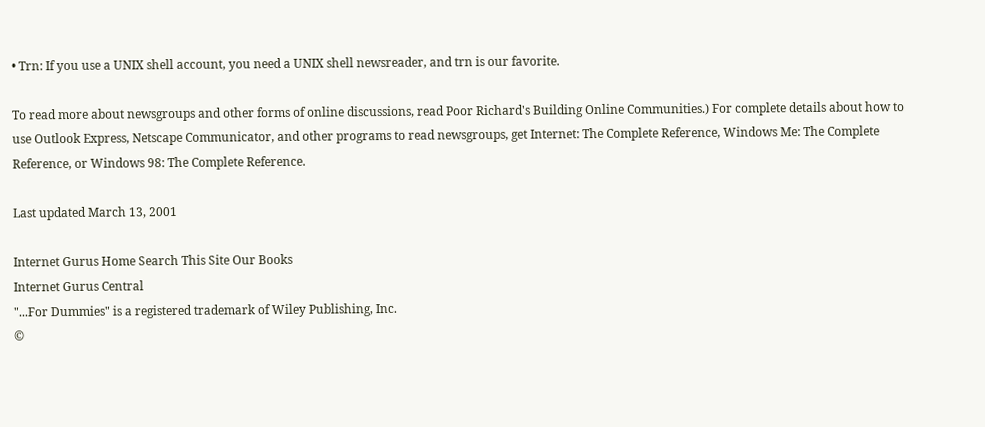• Trn: If you use a UNIX shell account, you need a UNIX shell newsreader, and trn is our favorite.

To read more about newsgroups and other forms of online discussions, read Poor Richard's Building Online Communities.) For complete details about how to use Outlook Express, Netscape Communicator, and other programs to read newsgroups, get Internet: The Complete Reference, Windows Me: The Complete Reference, or Windows 98: The Complete Reference.

Last updated March 13, 2001

Internet Gurus Home Search This Site Our Books
Internet Gurus Central
"...For Dummies" is a registered trademark of Wiley Publishing, Inc.
©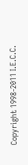Copyright 1998-2011 I.E.C.C.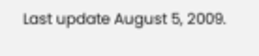Last update August 5, 2009.